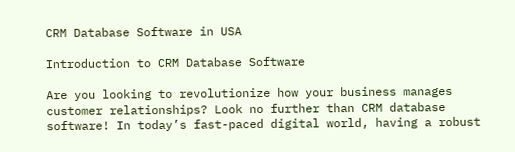CRM Database Software in USA

Introduction to CRM Database Software

Are you looking to revolutionize how your business manages customer relationships? Look no further than CRM database software! In today’s fast-paced digital world, having a robust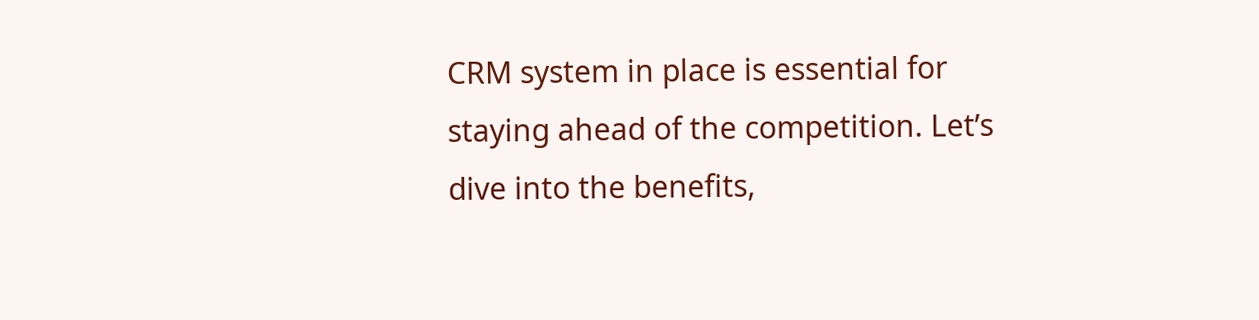CRM system in place is essential for staying ahead of the competition. Let’s dive into the benefits,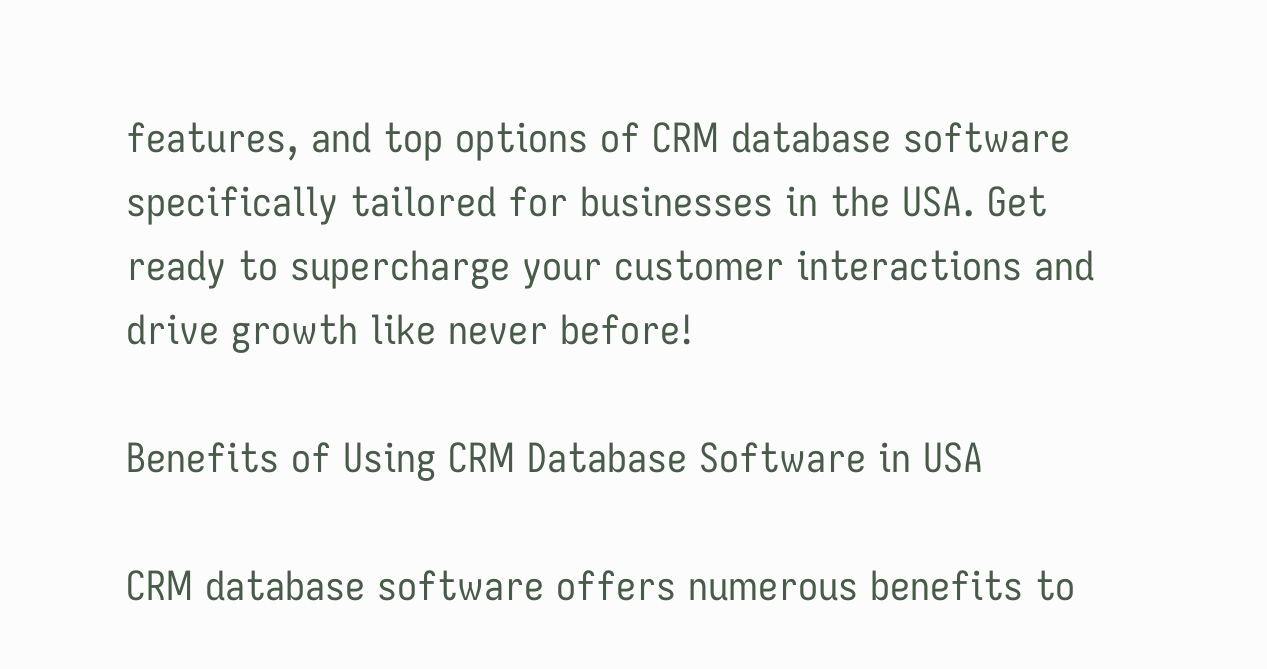features, and top options of CRM database software specifically tailored for businesses in the USA. Get ready to supercharge your customer interactions and drive growth like never before!

Benefits of Using CRM Database Software in USA

CRM database software offers numerous benefits to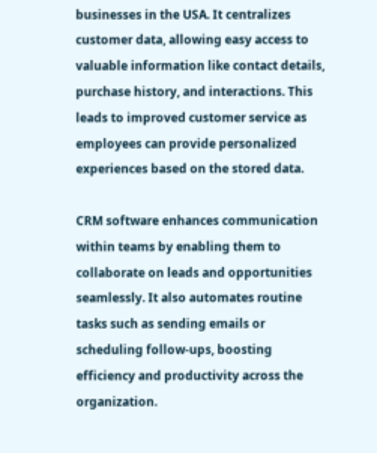businesses in the USA. It centralizes customer data, allowing easy access to valuable information like contact details, purchase history, and interactions. This leads to improved customer service as employees can provide personalized experiences based on the stored data.

CRM software enhances communication within teams by enabling them to collaborate on leads and opportunities seamlessly. It also automates routine tasks such as sending emails or scheduling follow-ups, boosting efficiency and productivity across the organization.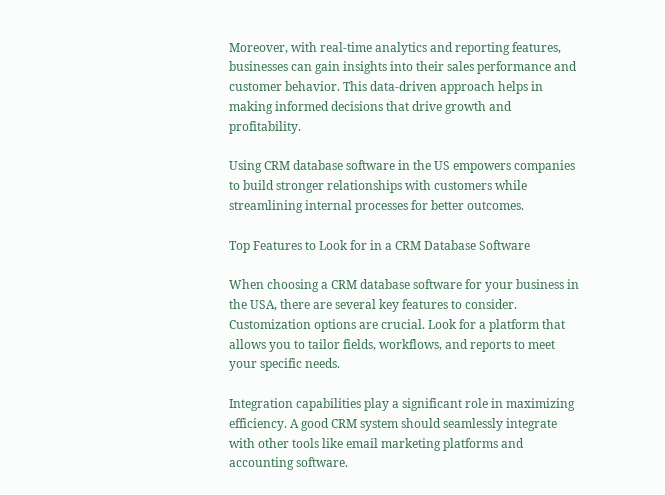Moreover, with real-time analytics and reporting features, businesses can gain insights into their sales performance and customer behavior. This data-driven approach helps in making informed decisions that drive growth and profitability.

Using CRM database software in the US empowers companies to build stronger relationships with customers while streamlining internal processes for better outcomes.

Top Features to Look for in a CRM Database Software

When choosing a CRM database software for your business in the USA, there are several key features to consider. Customization options are crucial. Look for a platform that allows you to tailor fields, workflows, and reports to meet your specific needs.

Integration capabilities play a significant role in maximizing efficiency. A good CRM system should seamlessly integrate with other tools like email marketing platforms and accounting software.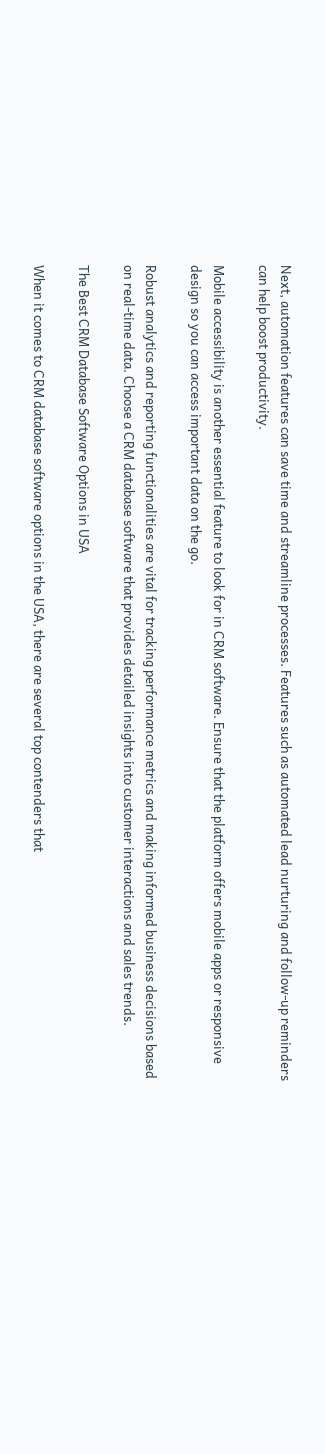Next, automation features can save time and streamline processes. Features such as automated lead nurturing and follow-up reminders can help boost productivity.

Mobile accessibility is another essential feature to look for in CRM software. Ensure that the platform offers mobile apps or responsive design so you can access important data on the go.

Robust analytics and reporting functionalities are vital for tracking performance metrics and making informed business decisions based on real-time data. Choose a CRM database software that provides detailed insights into customer interactions and sales trends.

The Best CRM Database Software Options in USA

When it comes to CRM database software options in the USA, there are several top contenders that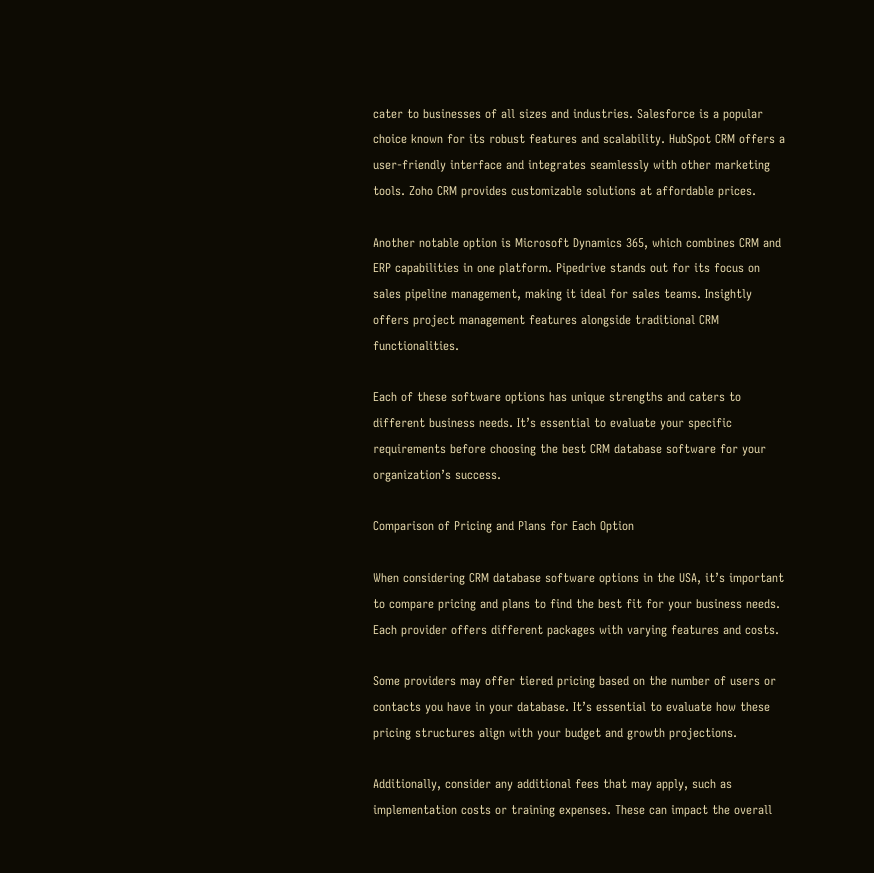cater to businesses of all sizes and industries. Salesforce is a popular choice known for its robust features and scalability. HubSpot CRM offers a user-friendly interface and integrates seamlessly with other marketing tools. Zoho CRM provides customizable solutions at affordable prices.

Another notable option is Microsoft Dynamics 365, which combines CRM and ERP capabilities in one platform. Pipedrive stands out for its focus on sales pipeline management, making it ideal for sales teams. Insightly offers project management features alongside traditional CRM functionalities.

Each of these software options has unique strengths and caters to different business needs. It’s essential to evaluate your specific requirements before choosing the best CRM database software for your organization’s success.

Comparison of Pricing and Plans for Each Option

When considering CRM database software options in the USA, it’s important to compare pricing and plans to find the best fit for your business needs. Each provider offers different packages with varying features and costs.

Some providers may offer tiered pricing based on the number of users or contacts you have in your database. It’s essential to evaluate how these pricing structures align with your budget and growth projections.

Additionally, consider any additional fees that may apply, such as implementation costs or training expenses. These can impact the overall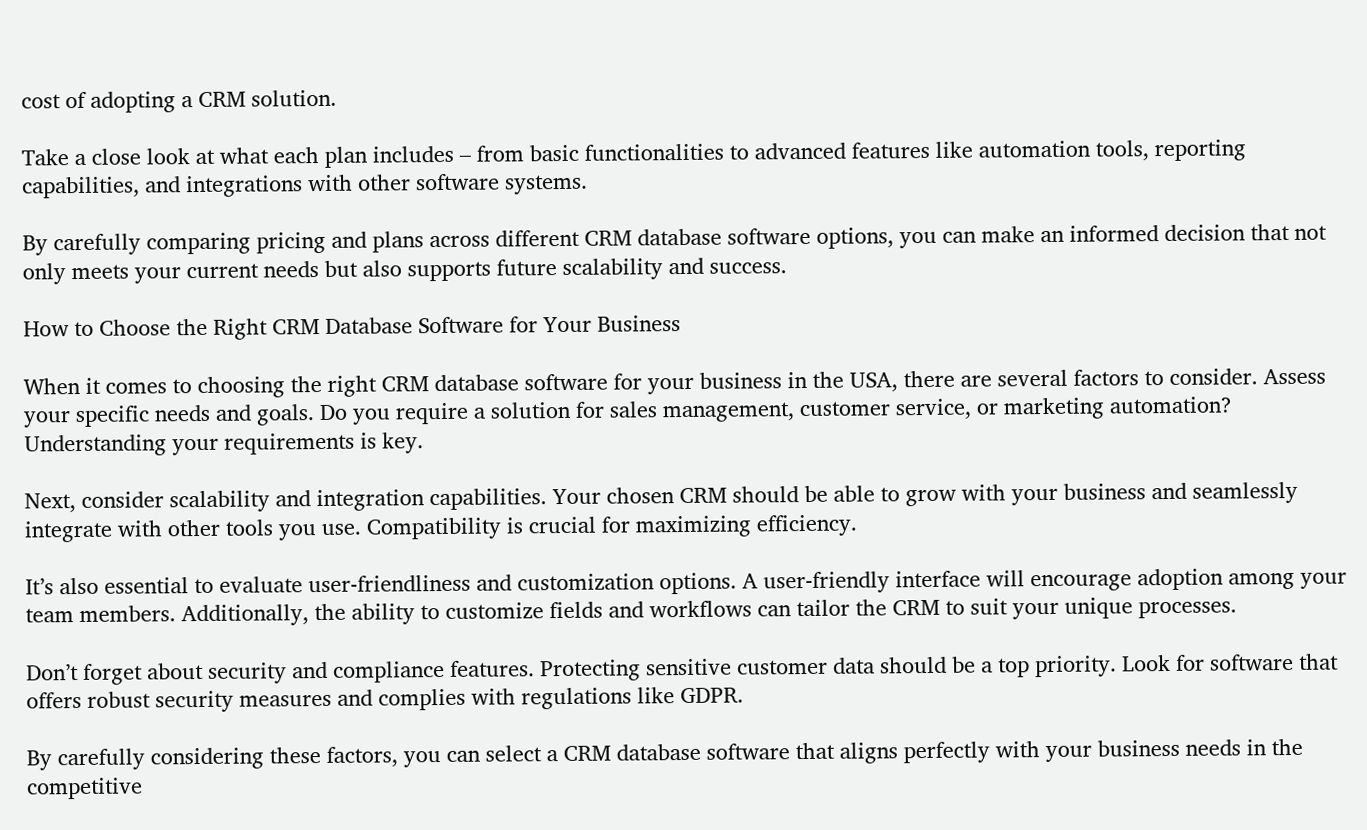cost of adopting a CRM solution.

Take a close look at what each plan includes – from basic functionalities to advanced features like automation tools, reporting capabilities, and integrations with other software systems.

By carefully comparing pricing and plans across different CRM database software options, you can make an informed decision that not only meets your current needs but also supports future scalability and success.

How to Choose the Right CRM Database Software for Your Business

When it comes to choosing the right CRM database software for your business in the USA, there are several factors to consider. Assess your specific needs and goals. Do you require a solution for sales management, customer service, or marketing automation? Understanding your requirements is key.

Next, consider scalability and integration capabilities. Your chosen CRM should be able to grow with your business and seamlessly integrate with other tools you use. Compatibility is crucial for maximizing efficiency.

It’s also essential to evaluate user-friendliness and customization options. A user-friendly interface will encourage adoption among your team members. Additionally, the ability to customize fields and workflows can tailor the CRM to suit your unique processes.

Don’t forget about security and compliance features. Protecting sensitive customer data should be a top priority. Look for software that offers robust security measures and complies with regulations like GDPR.

By carefully considering these factors, you can select a CRM database software that aligns perfectly with your business needs in the competitive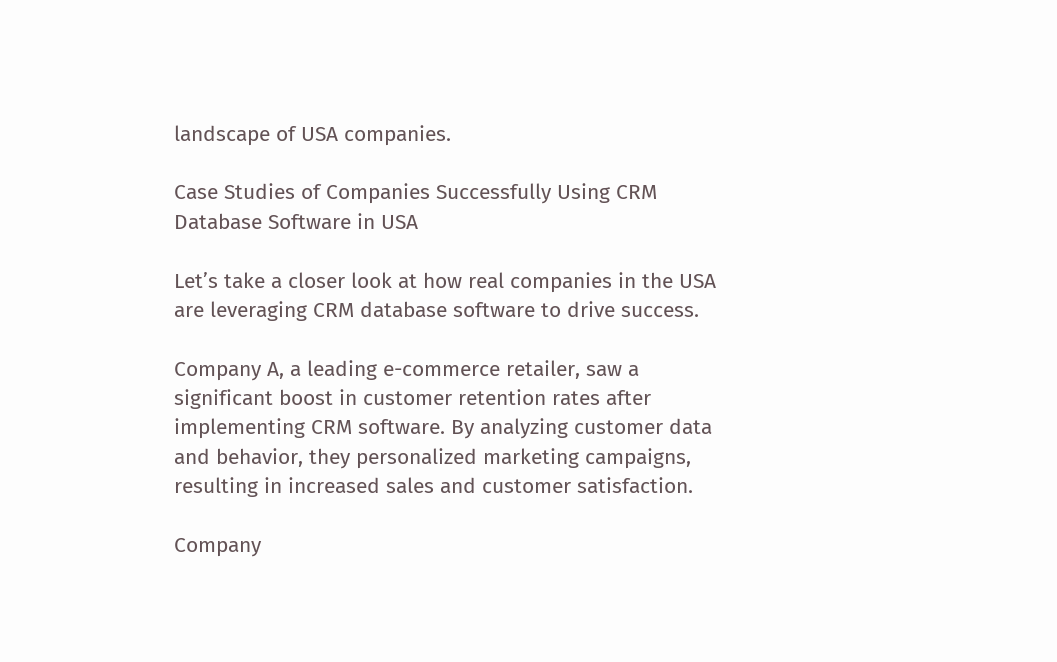landscape of USA companies.

Case Studies of Companies Successfully Using CRM Database Software in USA

Let’s take a closer look at how real companies in the USA are leveraging CRM database software to drive success.

Company A, a leading e-commerce retailer, saw a significant boost in customer retention rates after implementing CRM software. By analyzing customer data and behavior, they personalized marketing campaigns, resulting in increased sales and customer satisfaction.

Company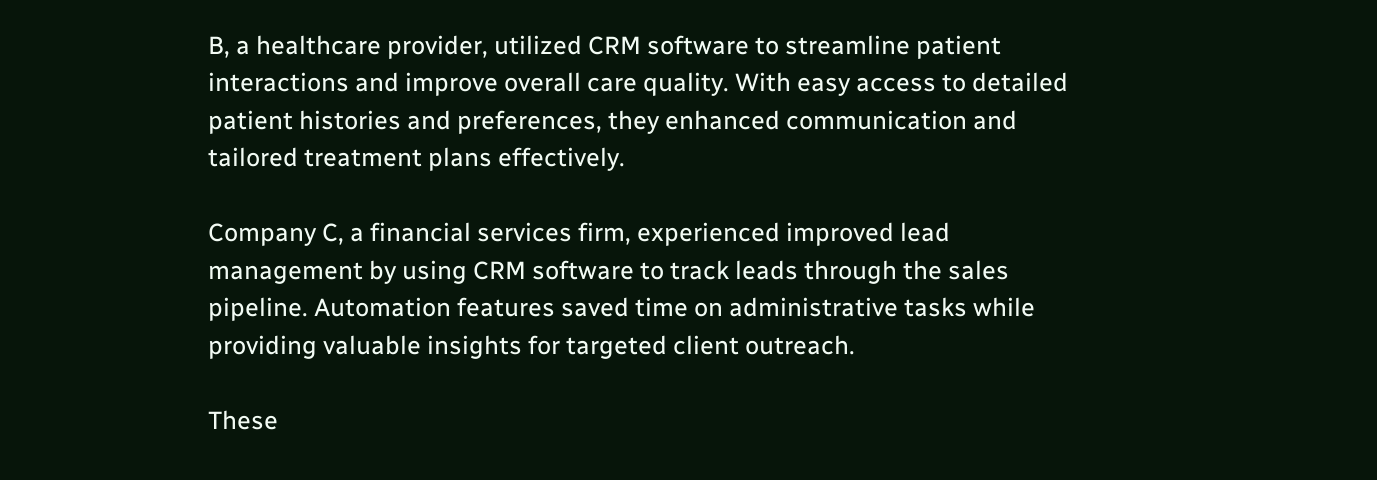B, a healthcare provider, utilized CRM software to streamline patient interactions and improve overall care quality. With easy access to detailed patient histories and preferences, they enhanced communication and tailored treatment plans effectively.

Company C, a financial services firm, experienced improved lead management by using CRM software to track leads through the sales pipeline. Automation features saved time on administrative tasks while providing valuable insights for targeted client outreach.

These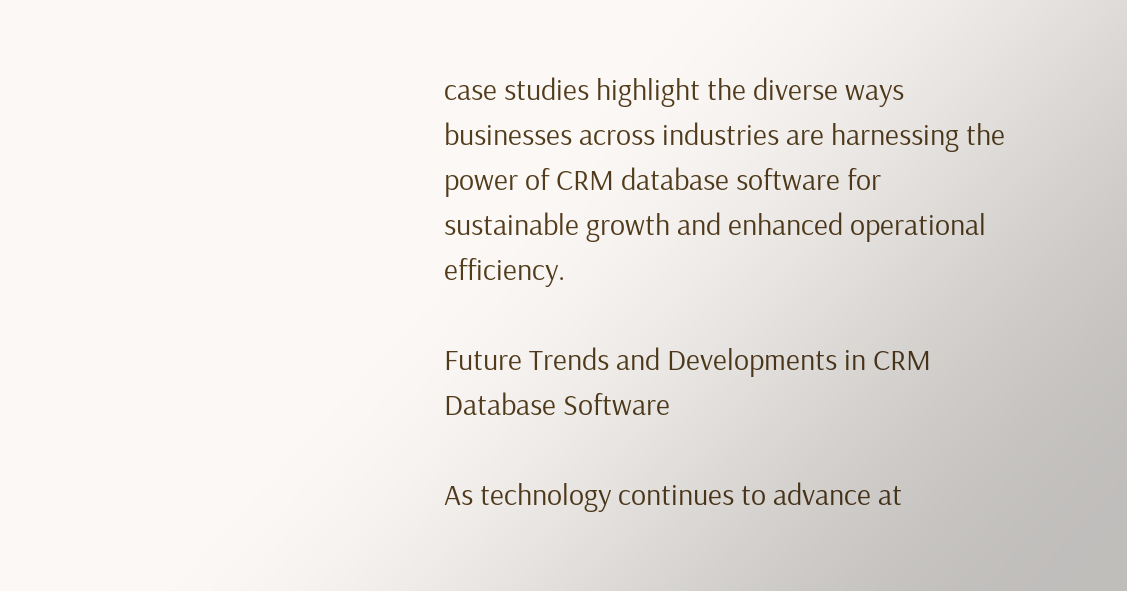case studies highlight the diverse ways businesses across industries are harnessing the power of CRM database software for sustainable growth and enhanced operational efficiency.

Future Trends and Developments in CRM Database Software

As technology continues to advance at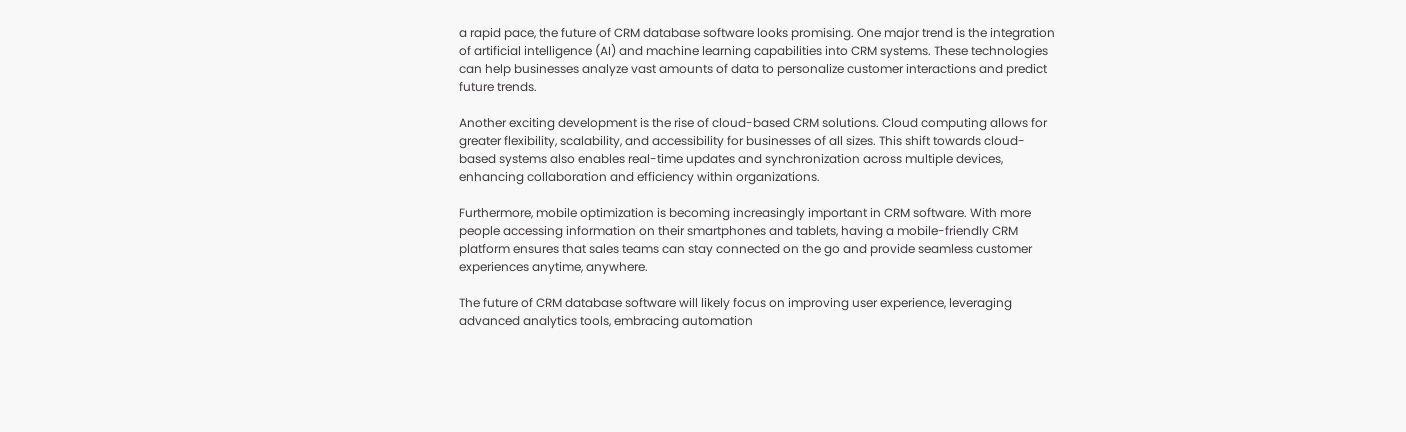a rapid pace, the future of CRM database software looks promising. One major trend is the integration of artificial intelligence (AI) and machine learning capabilities into CRM systems. These technologies can help businesses analyze vast amounts of data to personalize customer interactions and predict future trends.

Another exciting development is the rise of cloud-based CRM solutions. Cloud computing allows for greater flexibility, scalability, and accessibility for businesses of all sizes. This shift towards cloud-based systems also enables real-time updates and synchronization across multiple devices, enhancing collaboration and efficiency within organizations.

Furthermore, mobile optimization is becoming increasingly important in CRM software. With more people accessing information on their smartphones and tablets, having a mobile-friendly CRM platform ensures that sales teams can stay connected on the go and provide seamless customer experiences anytime, anywhere.

The future of CRM database software will likely focus on improving user experience, leveraging advanced analytics tools, embracing automation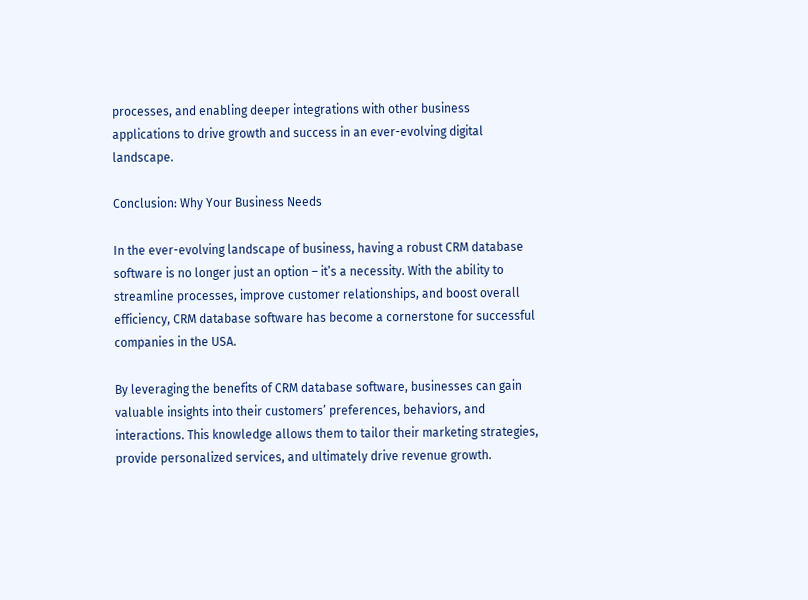processes, and enabling deeper integrations with other business applications to drive growth and success in an ever-evolving digital landscape.

Conclusion: Why Your Business Needs

In the ever-evolving landscape of business, having a robust CRM database software is no longer just an option – it’s a necessity. With the ability to streamline processes, improve customer relationships, and boost overall efficiency, CRM database software has become a cornerstone for successful companies in the USA.

By leveraging the benefits of CRM database software, businesses can gain valuable insights into their customers’ preferences, behaviors, and interactions. This knowledge allows them to tailor their marketing strategies, provide personalized services, and ultimately drive revenue growth.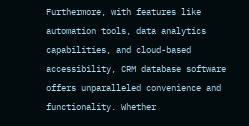Furthermore, with features like automation tools, data analytics capabilities, and cloud-based accessibility, CRM database software offers unparalleled convenience and functionality. Whether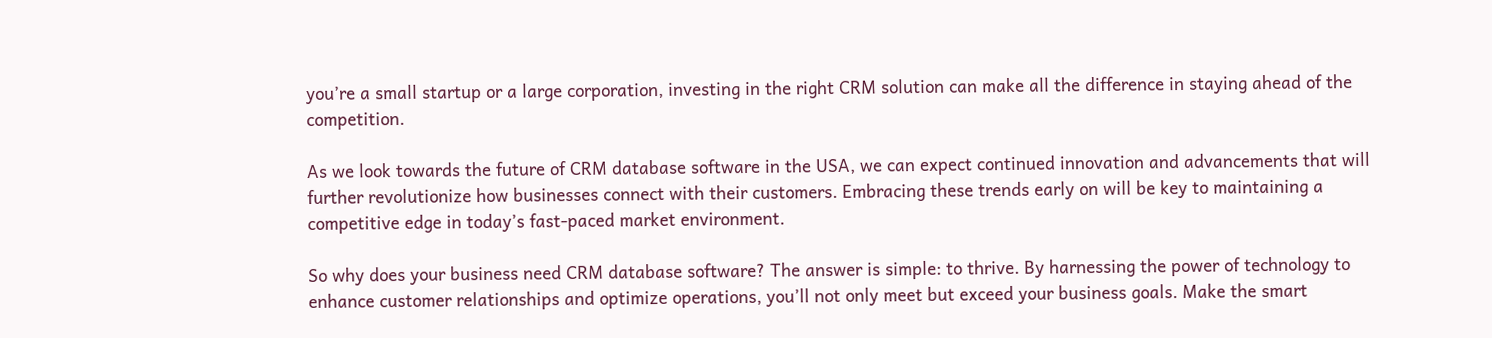you’re a small startup or a large corporation, investing in the right CRM solution can make all the difference in staying ahead of the competition.

As we look towards the future of CRM database software in the USA, we can expect continued innovation and advancements that will further revolutionize how businesses connect with their customers. Embracing these trends early on will be key to maintaining a competitive edge in today’s fast-paced market environment.

So why does your business need CRM database software? The answer is simple: to thrive. By harnessing the power of technology to enhance customer relationships and optimize operations, you’ll not only meet but exceed your business goals. Make the smart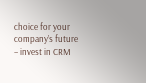choice for your company’s future – invest in CRM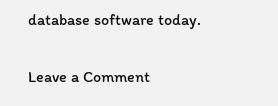database software today.

Leave a Comment